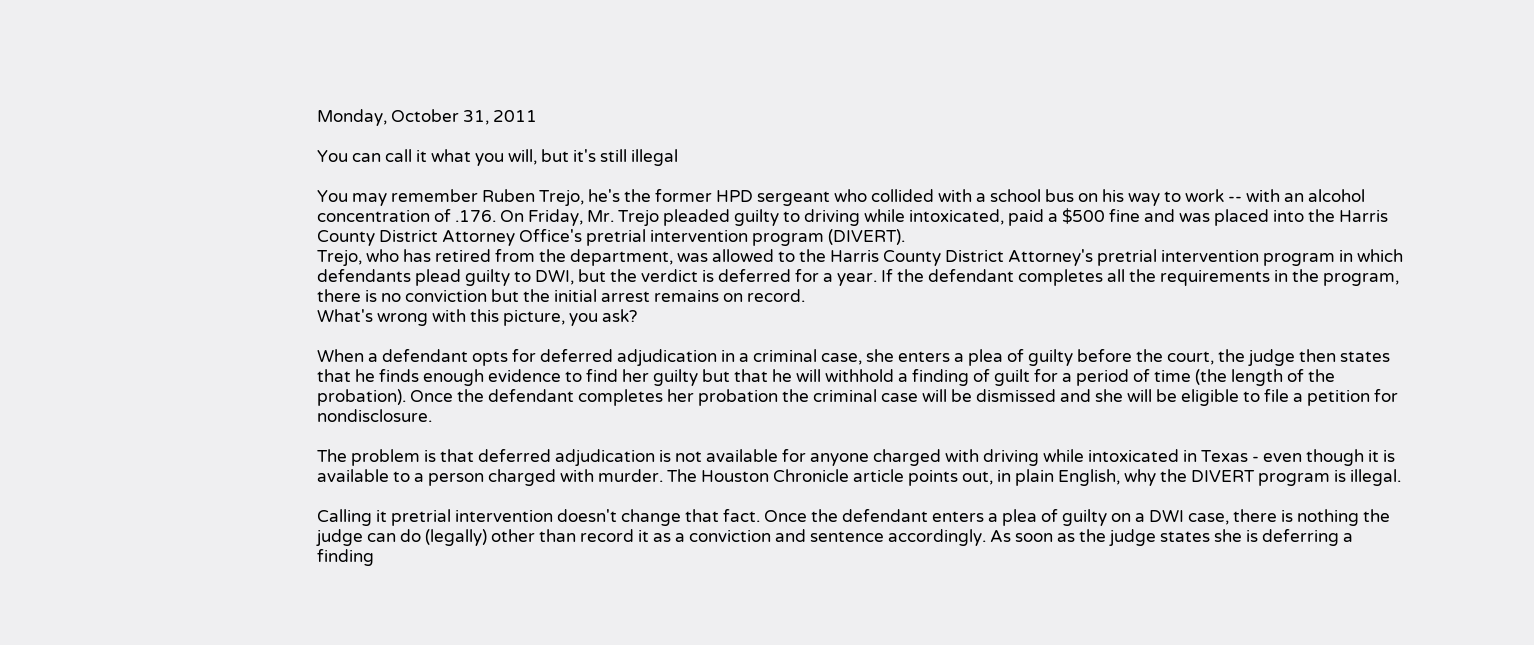Monday, October 31, 2011

You can call it what you will, but it's still illegal

You may remember Ruben Trejo, he's the former HPD sergeant who collided with a school bus on his way to work -- with an alcohol concentration of .176. On Friday, Mr. Trejo pleaded guilty to driving while intoxicated, paid a $500 fine and was placed into the Harris County District Attorney Office's pretrial intervention program (DIVERT).
Trejo, who has retired from the department, was allowed to the Harris County District Attorney's pretrial intervention program in which defendants plead guilty to DWI, but the verdict is deferred for a year. If the defendant completes all the requirements in the program, there is no conviction but the initial arrest remains on record.
What's wrong with this picture, you ask?

When a defendant opts for deferred adjudication in a criminal case, she enters a plea of guilty before the court, the judge then states that he finds enough evidence to find her guilty but that he will withhold a finding of guilt for a period of time (the length of the probation). Once the defendant completes her probation the criminal case will be dismissed and she will be eligible to file a petition for nondisclosure.

The problem is that deferred adjudication is not available for anyone charged with driving while intoxicated in Texas - even though it is available to a person charged with murder. The Houston Chronicle article points out, in plain English, why the DIVERT program is illegal.

Calling it pretrial intervention doesn't change that fact. Once the defendant enters a plea of guilty on a DWI case, there is nothing the judge can do (legally) other than record it as a conviction and sentence accordingly. As soon as the judge states she is deferring a finding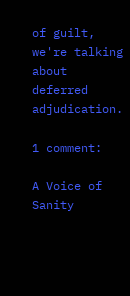of guilt, we're talking about deferred adjudication.

1 comment:

A Voice of Sanity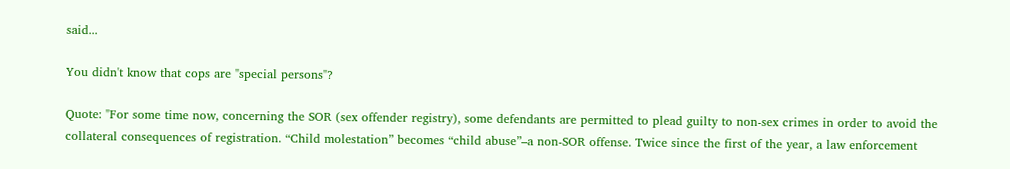said...

You didn't know that cops are "special persons"?

Quote: "For some time now, concerning the SOR (sex offender registry), some defendants are permitted to plead guilty to non-sex crimes in order to avoid the collateral consequences of registration. “Child molestation” becomes “child abuse”–a non-SOR offense. Twice since the first of the year, a law enforcement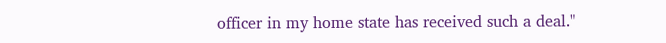officer in my home state has received such a deal."